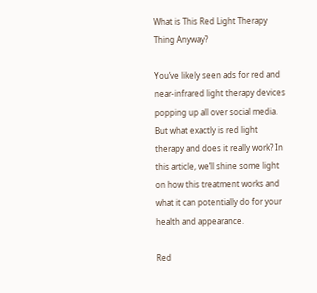What is This Red Light Therapy Thing Anyway?

You’ve likely seen ads for red and near-infrared light therapy devices popping up all over social media. But what exactly is red light therapy and does it really work? In this article, we’ll shine some light on how this treatment works and what it can potentially do for your health and appearance.

Red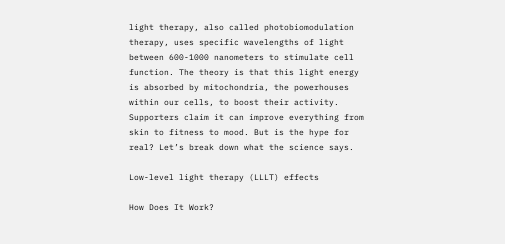light therapy, also called photobiomodulation therapy, uses specific wavelengths of light between 600-1000 nanometers to stimulate cell function. The theory is that this light energy is absorbed by mitochondria, the powerhouses within our cells, to boost their activity. Supporters claim it can improve everything from skin to fitness to mood. But is the hype for real? Let’s break down what the science says.

Low-level light therapy (LLLT) effects

How Does It Work?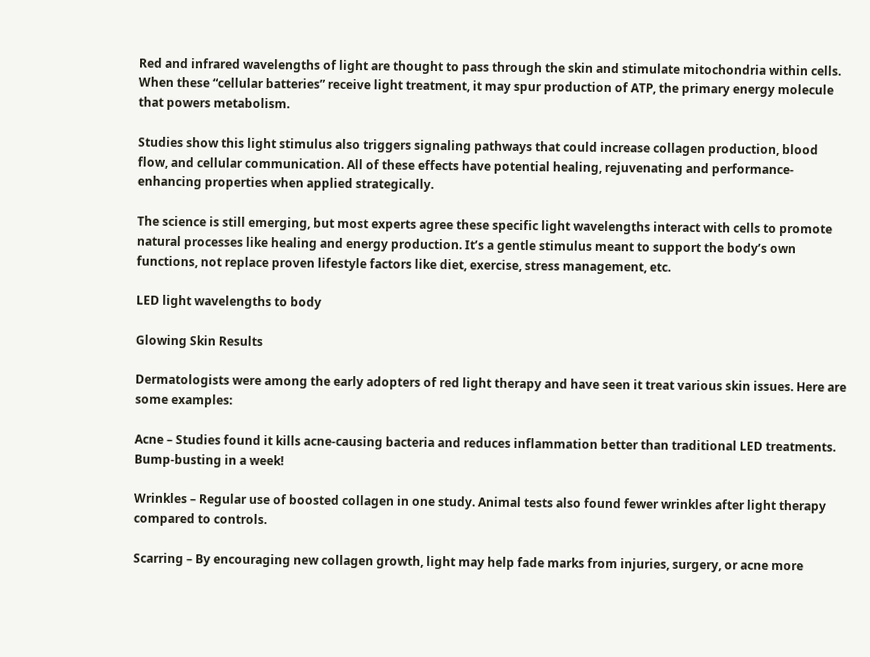Red and infrared wavelengths of light are thought to pass through the skin and stimulate mitochondria within cells. When these “cellular batteries” receive light treatment, it may spur production of ATP, the primary energy molecule that powers metabolism.

Studies show this light stimulus also triggers signaling pathways that could increase collagen production, blood flow, and cellular communication. All of these effects have potential healing, rejuvenating and performance-enhancing properties when applied strategically.

The science is still emerging, but most experts agree these specific light wavelengths interact with cells to promote natural processes like healing and energy production. It’s a gentle stimulus meant to support the body’s own functions, not replace proven lifestyle factors like diet, exercise, stress management, etc.

LED light wavelengths to body

Glowing Skin Results

Dermatologists were among the early adopters of red light therapy and have seen it treat various skin issues. Here are some examples:

Acne – Studies found it kills acne-causing bacteria and reduces inflammation better than traditional LED treatments. Bump-busting in a week!

Wrinkles – Regular use of boosted collagen in one study. Animal tests also found fewer wrinkles after light therapy compared to controls.

Scarring – By encouraging new collagen growth, light may help fade marks from injuries, surgery, or acne more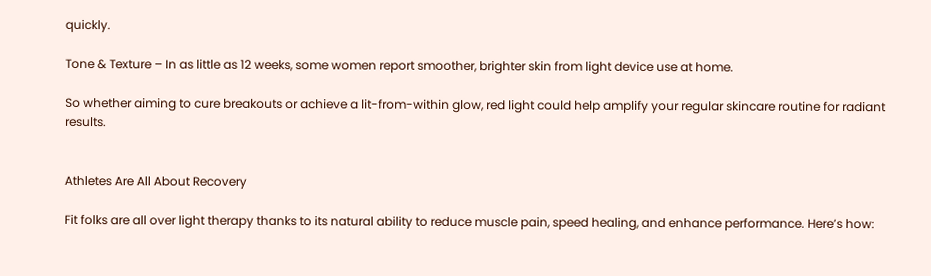quickly.

Tone & Texture – In as little as 12 weeks, some women report smoother, brighter skin from light device use at home.

So whether aiming to cure breakouts or achieve a lit-from-within glow, red light could help amplify your regular skincare routine for radiant results.


Athletes Are All About Recovery

Fit folks are all over light therapy thanks to its natural ability to reduce muscle pain, speed healing, and enhance performance. Here’s how: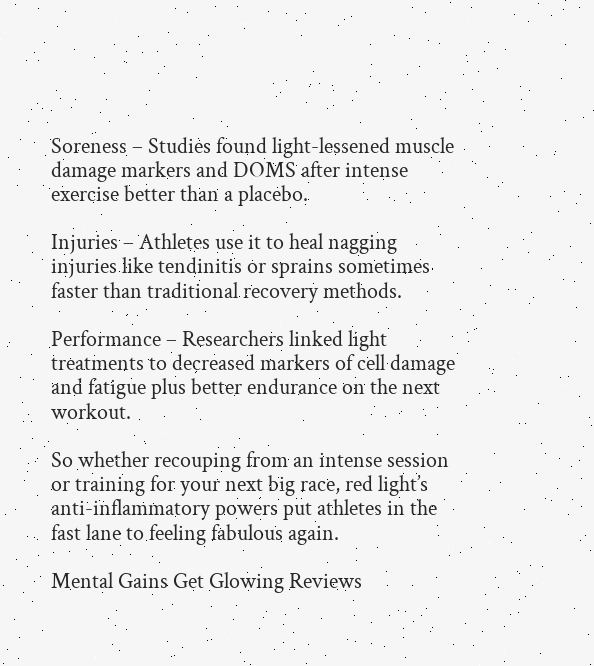Soreness – Studies found light-lessened muscle damage markers and DOMS after intense exercise better than a placebo.

Injuries – Athletes use it to heal nagging injuries like tendinitis or sprains sometimes faster than traditional recovery methods.

Performance – Researchers linked light treatments to decreased markers of cell damage and fatigue plus better endurance on the next workout.

So whether recouping from an intense session or training for your next big race, red light’s anti-inflammatory powers put athletes in the fast lane to feeling fabulous again.

Mental Gains Get Glowing Reviews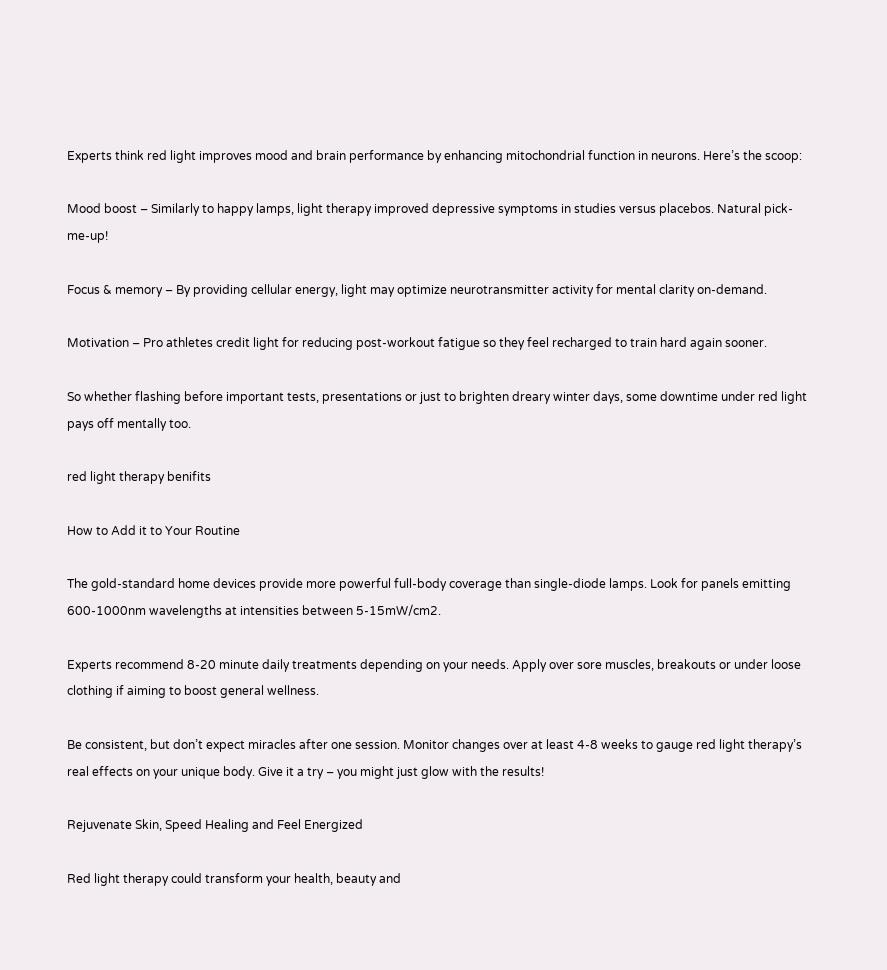Experts think red light improves mood and brain performance by enhancing mitochondrial function in neurons. Here’s the scoop:

Mood boost – Similarly to happy lamps, light therapy improved depressive symptoms in studies versus placebos. Natural pick-me-up!

Focus & memory – By providing cellular energy, light may optimize neurotransmitter activity for mental clarity on-demand.

Motivation – Pro athletes credit light for reducing post-workout fatigue so they feel recharged to train hard again sooner.

So whether flashing before important tests, presentations or just to brighten dreary winter days, some downtime under red light pays off mentally too.

red light therapy benifits

How to Add it to Your Routine

The gold-standard home devices provide more powerful full-body coverage than single-diode lamps. Look for panels emitting 600-1000nm wavelengths at intensities between 5-15mW/cm2.

Experts recommend 8-20 minute daily treatments depending on your needs. Apply over sore muscles, breakouts or under loose clothing if aiming to boost general wellness.

Be consistent, but don’t expect miracles after one session. Monitor changes over at least 4-8 weeks to gauge red light therapy’s real effects on your unique body. Give it a try – you might just glow with the results!

Rejuvenate Skin, Speed Healing and Feel Energized

Red light therapy could transform your health, beauty and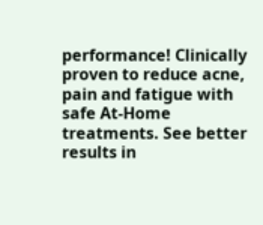performance! Clinically proven to reduce acne, pain and fatigue with safe At-Home treatments. See better results in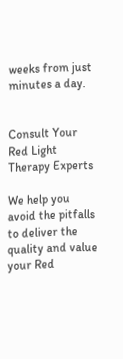weeks from just minutes a day.


Consult Your Red Light Therapy Experts

We help you avoid the pitfalls to deliver the quality and value your Red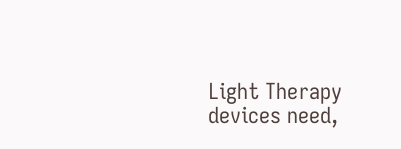Light Therapy devices need,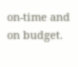on-time and on budget.